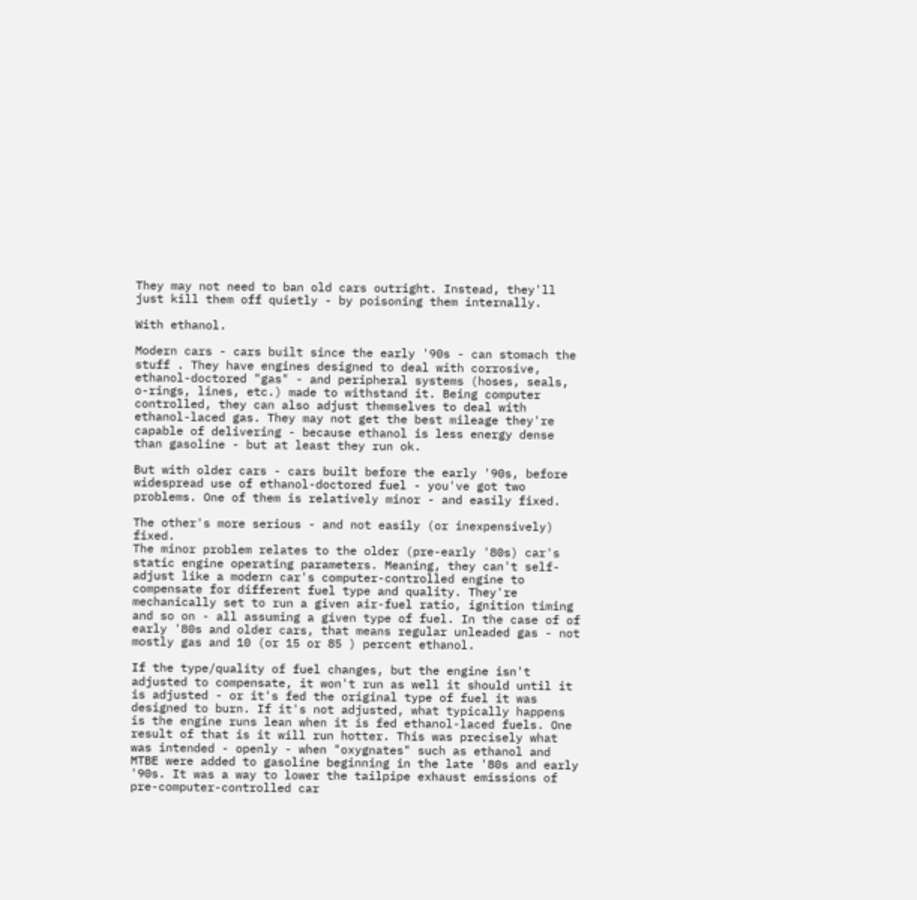They may not need to ban old cars outright. Instead, they'll just kill them off quietly - by poisoning them internally.

With ethanol.

Modern cars - cars built since the early '90s - can stomach the stuff . They have engines designed to deal with corrosive, ethanol-doctored "gas" - and peripheral systems (hoses, seals, o-rings, lines, etc.) made to withstand it. Being computer controlled, they can also adjust themselves to deal with ethanol-laced gas. They may not get the best mileage they're capable of delivering - because ethanol is less energy dense than gasoline - but at least they run ok.

But with older cars - cars built before the early '90s, before widespread use of ethanol-doctored fuel - you've got two problems. One of them is relatively minor - and easily fixed.

The other's more serious - and not easily (or inexpensively) fixed.
The minor problem relates to the older (pre-early '80s) car's static engine operating parameters. Meaning, they can't self-adjust like a modern car's computer-controlled engine to compensate for different fuel type and quality. They're mechanically set to run a given air-fuel ratio, ignition timing and so on - all assuming a given type of fuel. In the case of of early '80s and older cars, that means regular unleaded gas - not mostly gas and 10 (or 15 or 85 ) percent ethanol.

If the type/quality of fuel changes, but the engine isn't adjusted to compensate, it won't run as well it should until it is adjusted - or it's fed the original type of fuel it was designed to burn. If it's not adjusted, what typically happens is the engine runs lean when it is fed ethanol-laced fuels. One result of that is it will run hotter. This was precisely what was intended - openly - when "oxygnates" such as ethanol and MTBE were added to gasoline beginning in the late '80s and early '90s. It was a way to lower the tailpipe exhaust emissions of pre-computer-controlled car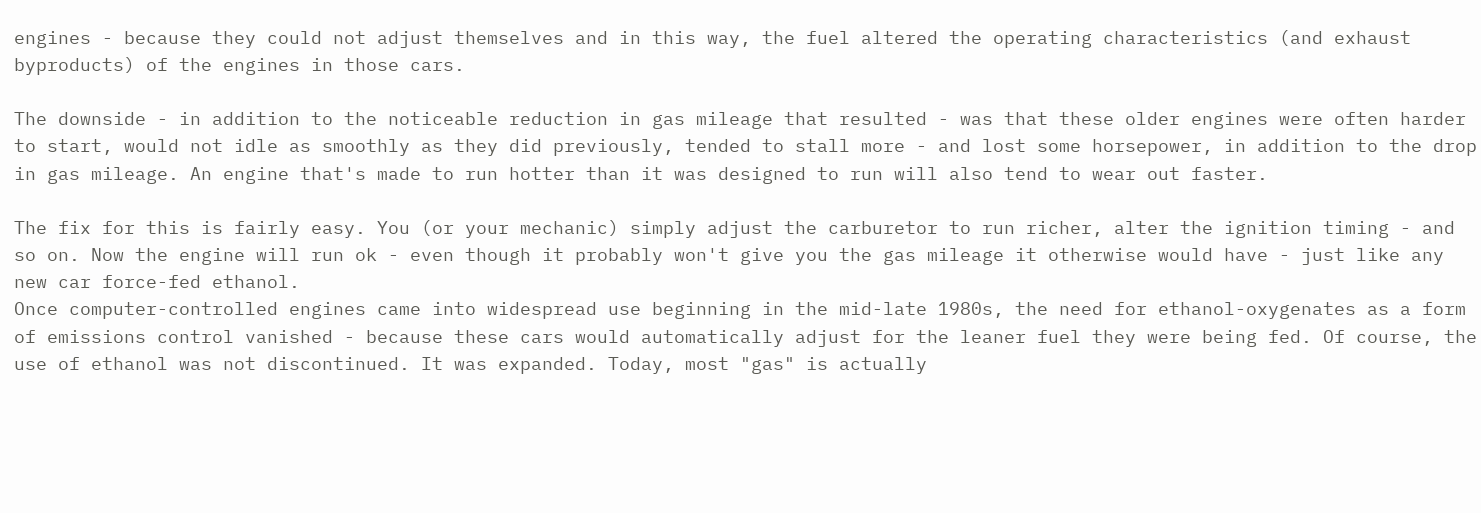engines - because they could not adjust themselves and in this way, the fuel altered the operating characteristics (and exhaust byproducts) of the engines in those cars.

The downside - in addition to the noticeable reduction in gas mileage that resulted - was that these older engines were often harder to start, would not idle as smoothly as they did previously, tended to stall more - and lost some horsepower, in addition to the drop in gas mileage. An engine that's made to run hotter than it was designed to run will also tend to wear out faster.

The fix for this is fairly easy. You (or your mechanic) simply adjust the carburetor to run richer, alter the ignition timing - and so on. Now the engine will run ok - even though it probably won't give you the gas mileage it otherwise would have - just like any new car force-fed ethanol.
Once computer-controlled engines came into widespread use beginning in the mid-late 1980s, the need for ethanol-oxygenates as a form of emissions control vanished - because these cars would automatically adjust for the leaner fuel they were being fed. Of course, the use of ethanol was not discontinued. It was expanded. Today, most "gas" is actually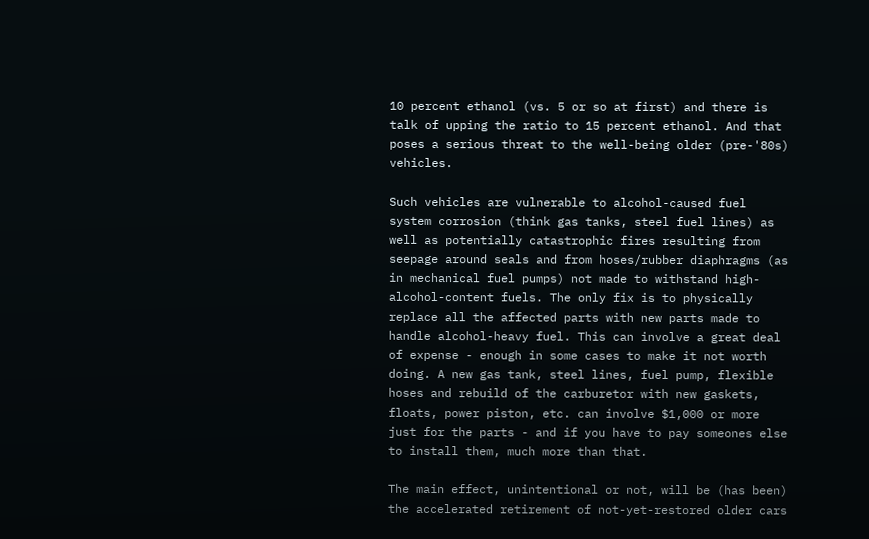10 percent ethanol (vs. 5 or so at first) and there is talk of upping the ratio to 15 percent ethanol. And that poses a serious threat to the well-being older (pre-'80s) vehicles.

Such vehicles are vulnerable to alcohol-caused fuel system corrosion (think gas tanks, steel fuel lines) as well as potentially catastrophic fires resulting from seepage around seals and from hoses/rubber diaphragms (as in mechanical fuel pumps) not made to withstand high-alcohol-content fuels. The only fix is to physically replace all the affected parts with new parts made to handle alcohol-heavy fuel. This can involve a great deal of expense - enough in some cases to make it not worth doing. A new gas tank, steel lines, fuel pump, flexible hoses and rebuild of the carburetor with new gaskets, floats, power piston, etc. can involve $1,000 or more just for the parts - and if you have to pay someones else to install them, much more than that.

The main effect, unintentional or not, will be (has been) the accelerated retirement of not-yet-restored older cars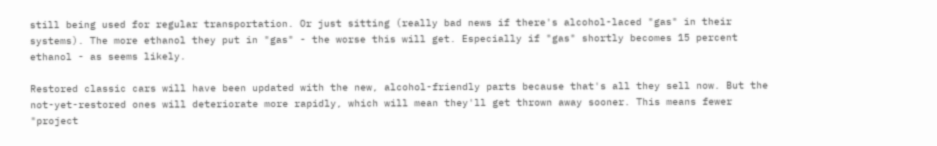still being used for regular transportation. Or just sitting (really bad news if there's alcohol-laced "gas" in their systems). The more ethanol they put in "gas" - the worse this will get. Especially if "gas" shortly becomes 15 percent ethanol - as seems likely.

Restored classic cars will have been updated with the new, alcohol-friendly parts because that's all they sell now. But the not-yet-restored ones will deteriorate more rapidly, which will mean they'll get thrown away sooner. This means fewer "project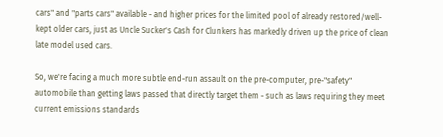cars" and "parts cars" available - and higher prices for the limited pool of already restored/well-kept older cars, just as Uncle Sucker's Cash for Clunkers has markedly driven up the price of clean late model used cars.

So, we're facing a much more subtle end-run assault on the pre-computer, pre-"safety" automobile than getting laws passed that directly target them - such as laws requiring they meet current emissions standards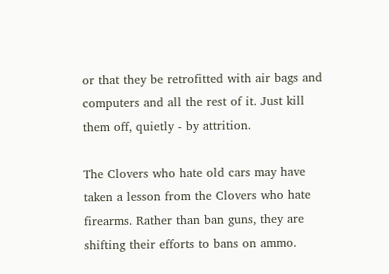or that they be retrofitted with air bags and computers and all the rest of it. Just kill them off, quietly - by attrition.

The Clovers who hate old cars may have taken a lesson from the Clovers who hate firearms. Rather than ban guns, they are shifting their efforts to bans on ammo.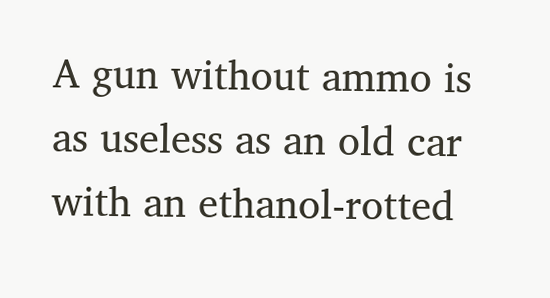A gun without ammo is as useless as an old car with an ethanol-rotted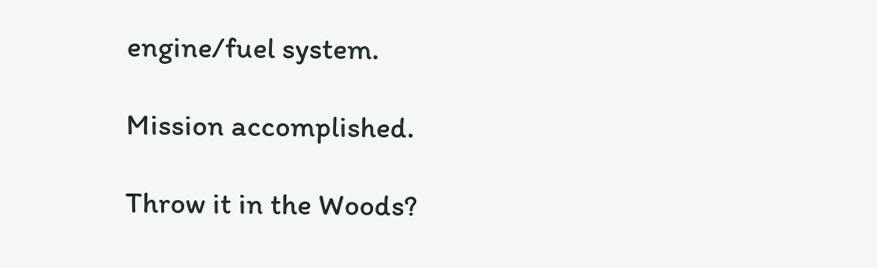engine/fuel system.

Mission accomplished.

Throw it in the Woods?